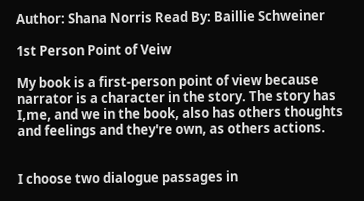Author: Shana Norris Read By: Baillie Schweiner

1st Person Point of Veiw

My book is a first-person point of view because narrator is a character in the story. The story has I,me, and we in the book, also has others thoughts and feelings and they're own, as others actions.


I choose two dialogue passages in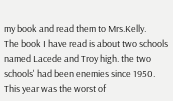my book and read them to Mrs.Kelly.
The book I have read is about two schools named Lacede and Troy high. the two schools' had been enemies since 1950. This year was the worst of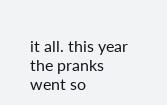it all. this year the pranks went so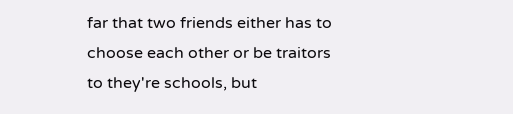far that two friends either has to choose each other or be traitors to they're schools, but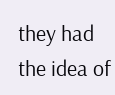they had the idea of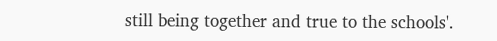still being together and true to the schools'.